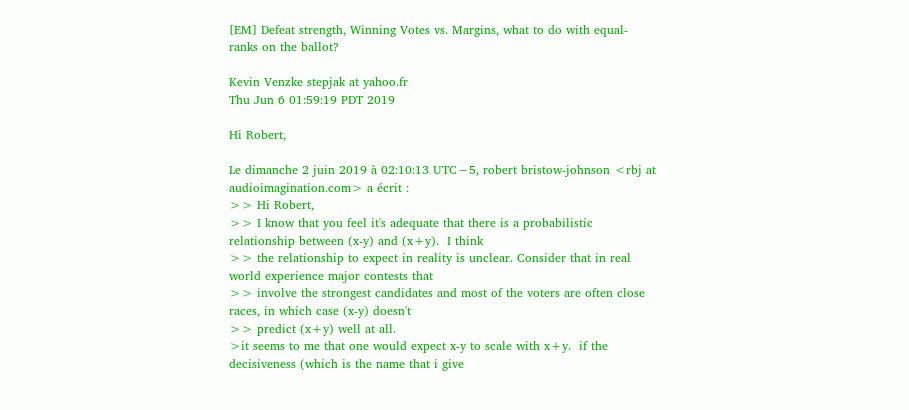[EM] Defeat strength, Winning Votes vs. Margins, what to do with equal-ranks on the ballot?

Kevin Venzke stepjak at yahoo.fr
Thu Jun 6 01:59:19 PDT 2019

Hi Robert,

Le dimanche 2 juin 2019 à 02:10:13 UTC−5, robert bristow-johnson <rbj at audioimagination.com> a écrit :
>> Hi Robert,
>> I know that you feel it's adequate that there is a probabilistic relationship between (x-y) and (x+y).  I think
>> the relationship to expect in reality is unclear. Consider that in real world experience major contests that
>> involve the strongest candidates and most of the voters are often close races, in which case (x-y) doesn't
>> predict (x+y) well at all.
>it seems to me that one would expect x-y to scale with x+y.  if the decisiveness (which is the name that i give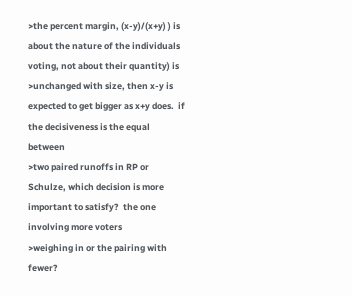>the percent margin, (x-y)/(x+y) ) is about the nature of the individuals voting, not about their quantity) is
>unchanged with size, then x-y is expected to get bigger as x+y does.  if the decisiveness is the equal between
>two paired runoffs in RP or Schulze, which decision is more important to satisfy?  the one involving more voters
>weighing in or the pairing with fewer?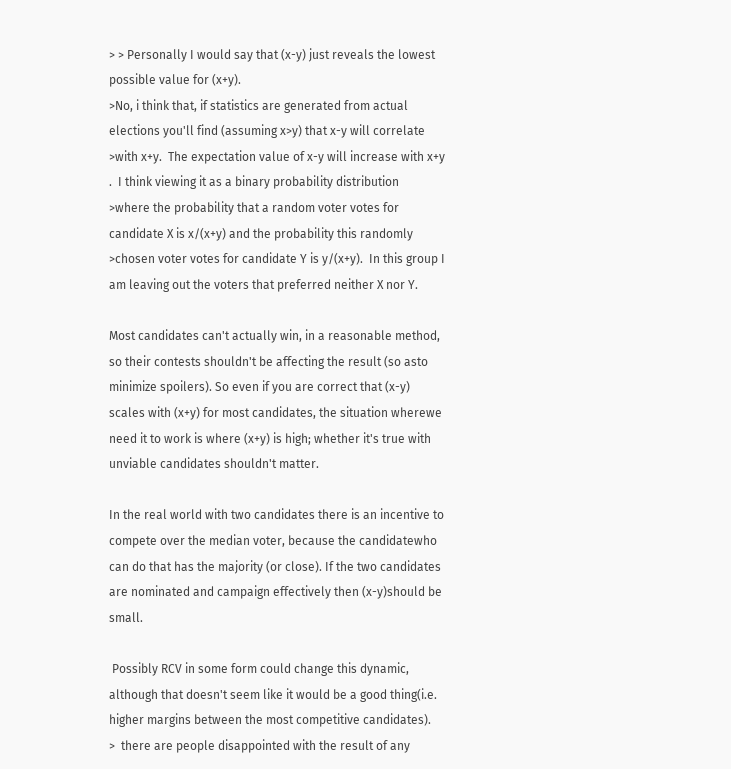> > Personally I would say that (x-y) just reveals the lowest possible value for (x+y).
>No, i think that, if statistics are generated from actual elections you'll find (assuming x>y) that x-y will correlate
>with x+y.  The expectation value of x-y will increase with x+y .  I think viewing it as a binary probability distribution
>where the probability that a random voter votes for candidate X is x/(x+y) and the probability this randomly
>chosen voter votes for candidate Y is y/(x+y).  In this group I am leaving out the voters that preferred neither X nor Y.

Most candidates can't actually win, in a reasonable method, so their contests shouldn't be affecting the result (so asto minimize spoilers). So even if you are correct that (x-y) scales with (x+y) for most candidates, the situation wherewe need it to work is where (x+y) is high; whether it's true with unviable candidates shouldn't matter.

In the real world with two candidates there is an incentive to compete over the median voter, because the candidatewho can do that has the majority (or close). If the two candidates are nominated and campaign effectively then (x-y)should be small.

 Possibly RCV in some form could change this dynamic, although that doesn't seem like it would be a good thing(i.e. higher margins between the most competitive candidates).
>  there are people disappointed with the result of any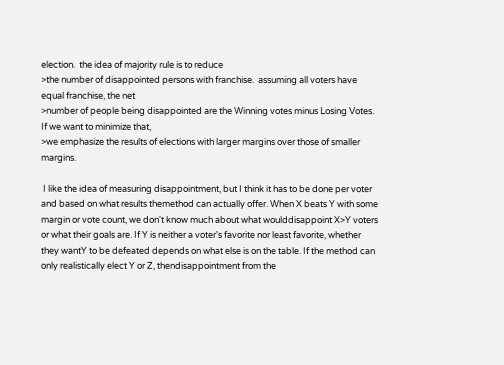election.  the idea of majority rule is to reduce
>the number of disappointed persons with franchise.  assuming all voters have equal franchise, the net
>number of people being disappointed are the Winning votes minus Losing Votes.  If we want to minimize that,
>we emphasize the results of elections with larger margins over those of smaller margins.

 I like the idea of measuring disappointment, but I think it has to be done per voter and based on what results themethod can actually offer. When X beats Y with some margin or vote count, we don't know much about what woulddisappoint X>Y voters or what their goals are. If Y is neither a voter's favorite nor least favorite, whether they wantY to be defeated depends on what else is on the table. If the method can only realistically elect Y or Z, thendisappointment from the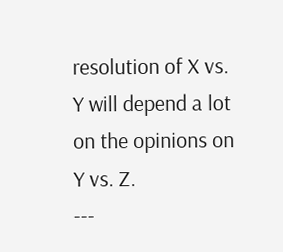resolution of X vs. Y will depend a lot on the opinions on Y vs. Z.
---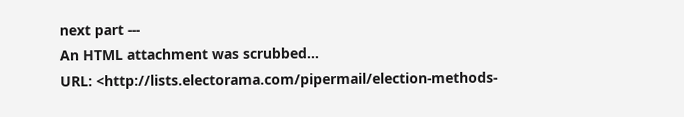next part ---
An HTML attachment was scrubbed...
URL: <http://lists.electorama.com/pipermail/election-methods-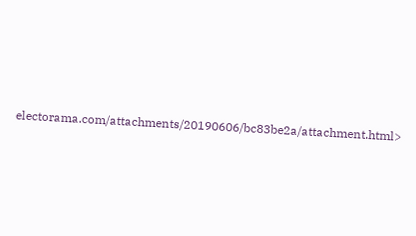electorama.com/attachments/20190606/bc83be2a/attachment.html>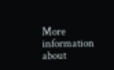More information about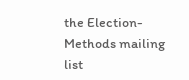the Election-Methods mailing list